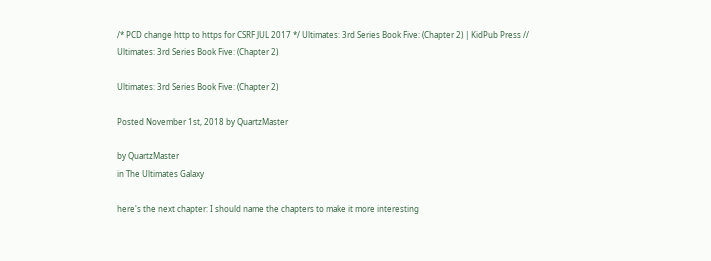/* PCD change http to https for CSRF JUL 2017 */ Ultimates: 3rd Series Book Five: (Chapter 2) | KidPub Press //
Ultimates: 3rd Series Book Five: (Chapter 2)

Ultimates: 3rd Series Book Five: (Chapter 2)

Posted November 1st, 2018 by QuartzMaster

by QuartzMaster
in The Ultimates Galaxy

here's the next chapter: I should name the chapters to make it more interesting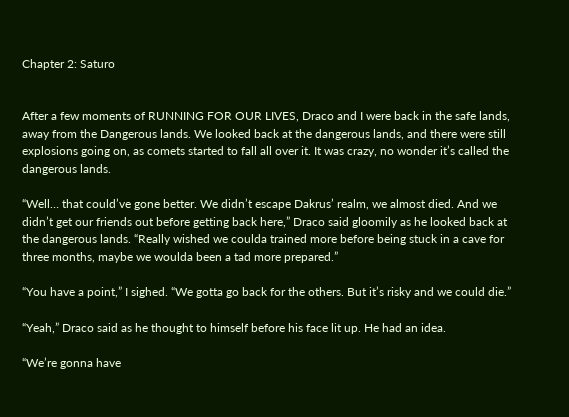Chapter 2: Saturo


After a few moments of RUNNING FOR OUR LIVES, Draco and I were back in the safe lands, away from the Dangerous lands. We looked back at the dangerous lands, and there were still explosions going on, as comets started to fall all over it. It was crazy, no wonder it’s called the dangerous lands.

“Well… that could’ve gone better. We didn’t escape Dakrus’ realm, we almost died. And we didn’t get our friends out before getting back here,” Draco said gloomily as he looked back at the dangerous lands. “Really wished we coulda trained more before being stuck in a cave for three months, maybe we woulda been a tad more prepared.”

“You have a point,” I sighed. “We gotta go back for the others. But it’s risky and we could die.”

“Yeah,” Draco said as he thought to himself before his face lit up. He had an idea.

“We’re gonna have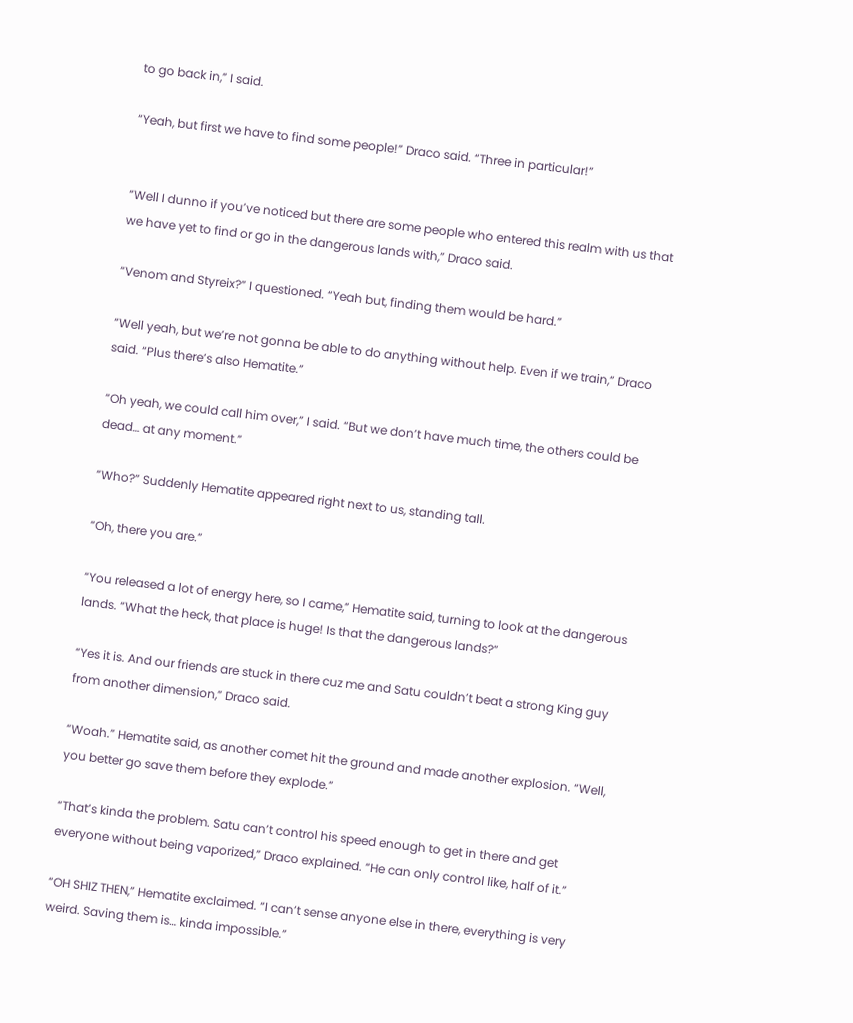to go back in,” I said.

“Yeah, but first we have to find some people!” Draco said. “Three in particular!”


“Well I dunno if you’ve noticed but there are some people who entered this realm with us that we have yet to find or go in the dangerous lands with,” Draco said.

“Venom and Styreix?” I questioned. “Yeah but, finding them would be hard.”

“Well yeah, but we’re not gonna be able to do anything without help. Even if we train,” Draco said. “Plus there’s also Hematite.”

“Oh yeah, we could call him over,” I said. “But we don’t have much time, the others could be dead… at any moment.”

“Who?” Suddenly Hematite appeared right next to us, standing tall.

“Oh, there you are.”

“You released a lot of energy here, so I came,” Hematite said, turning to look at the dangerous lands. “What the heck, that place is huge! Is that the dangerous lands?”

“Yes it is. And our friends are stuck in there cuz me and Satu couldn’t beat a strong King guy from another dimension,” Draco said.

“Woah.” Hematite said, as another comet hit the ground and made another explosion. “Well, you better go save them before they explode.”

“That’s kinda the problem. Satu can’t control his speed enough to get in there and get everyone without being vaporized,” Draco explained. “He can only control like, half of it.”

“OH SHIZ THEN,” Hematite exclaimed. “I can’t sense anyone else in there, everything is very weird. Saving them is… kinda impossible.”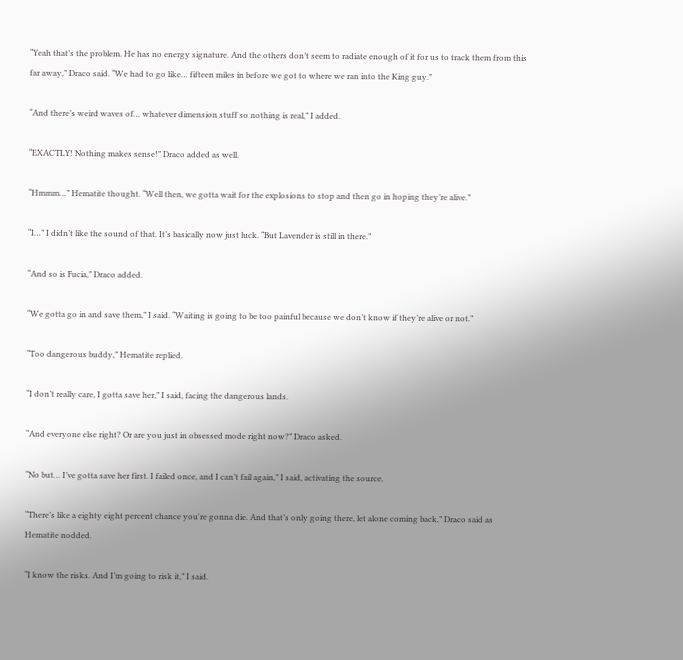“Yeah that’s the problem. He has no energy signature. And the others don’t seem to radiate enough of it for us to track them from this far away,” Draco said. “We had to go like… fifteen miles in before we got to where we ran into the King guy.”

“And there’s weird waves of… whatever dimension stuff so nothing is real,” I added.

“EXACTLY! Nothing makes sense!” Draco added as well.

“Hmmm…” Hematite thought. “Well then, we gotta wait for the explosions to stop and then go in hoping they’re alive.”

“I…” I didn’t like the sound of that. It’s basically now just luck. “But Lavender is still in there.”

“And so is Fucia,” Draco added.

“We gotta go in and save them,” I said. “Waiting is going to be too painful because we don’t know if they’re alive or not.”

“Too dangerous buddy,” Hematite replied.

“I don’t really care, I gotta save her,” I said, facing the dangerous lands.

“And everyone else right? Or are you just in obsessed mode right now?” Draco asked.

“No but… I’ve gotta save her first. I failed once, and I can’t fail again,” I said, activating the source.

“There’s like a eighty eight percent chance you're gonna die. And that’s only going there, let alone coming back,” Draco said as Hematite nodded.

“I know the risks. And I’m going to risk it,” I said.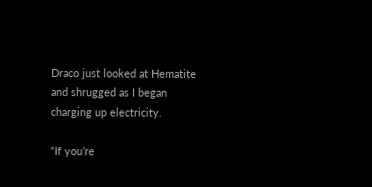Draco just looked at Hematite and shrugged as I began charging up electricity.

“If you’re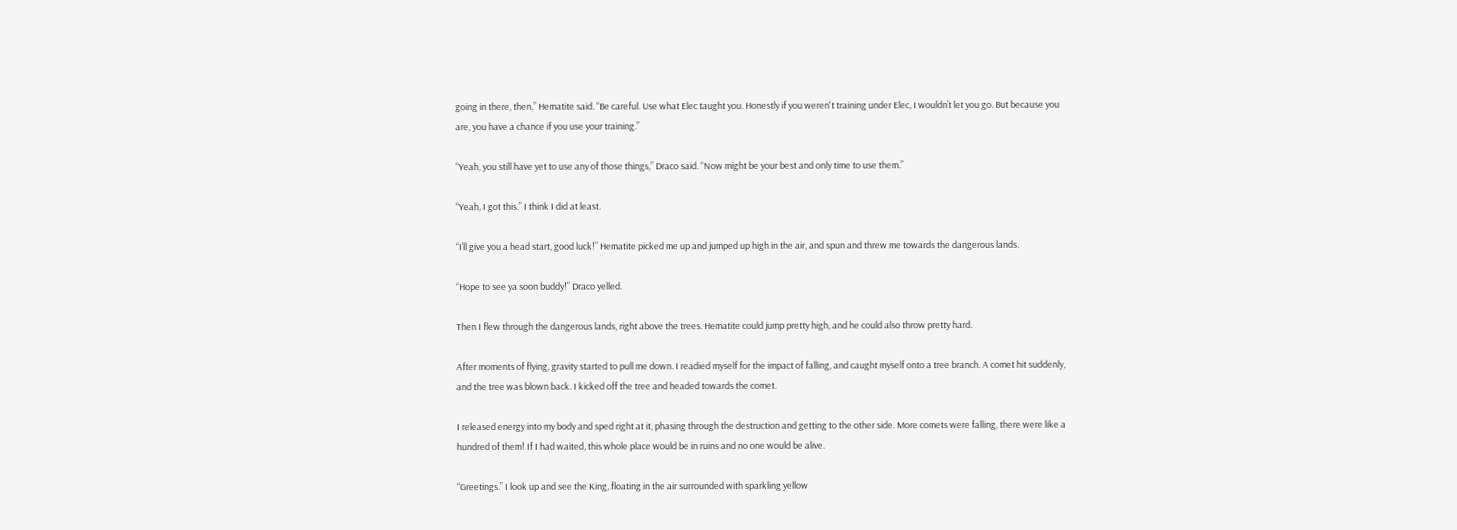going in there, then,” Hematite said. “Be careful. Use what Elec taught you. Honestly if you weren't training under Elec, I wouldn’t let you go. But because you are, you have a chance if you use your training.”

“Yeah, you still have yet to use any of those things,” Draco said. “Now might be your best and only time to use them.”

“Yeah, I got this.” I think I did at least.

“I’ll give you a head start, good luck!” Hematite picked me up and jumped up high in the air, and spun and threw me towards the dangerous lands.

“Hope to see ya soon buddy!” Draco yelled.

Then I flew through the dangerous lands, right above the trees. Hematite could jump pretty high, and he could also throw pretty hard.

After moments of flying, gravity started to pull me down. I readied myself for the impact of falling, and caught myself onto a tree branch. A comet hit suddenly, and the tree was blown back. I kicked off the tree and headed towards the comet.

I released energy into my body and sped right at it, phasing through the destruction and getting to the other side. More comets were falling, there were like a hundred of them! If I had waited, this whole place would be in ruins and no one would be alive.

“Greetings.” I look up and see the King, floating in the air surrounded with sparkling yellow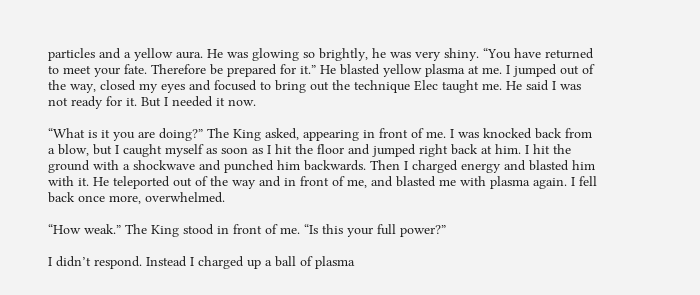particles and a yellow aura. He was glowing so brightly, he was very shiny. “You have returned to meet your fate. Therefore be prepared for it.” He blasted yellow plasma at me. I jumped out of the way, closed my eyes and focused to bring out the technique Elec taught me. He said I was not ready for it. But I needed it now.

“What is it you are doing?” The King asked, appearing in front of me. I was knocked back from a blow, but I caught myself as soon as I hit the floor and jumped right back at him. I hit the ground with a shockwave and punched him backwards. Then I charged energy and blasted him with it. He teleported out of the way and in front of me, and blasted me with plasma again. I fell back once more, overwhelmed.

“How weak.” The King stood in front of me. “Is this your full power?”

I didn’t respond. Instead I charged up a ball of plasma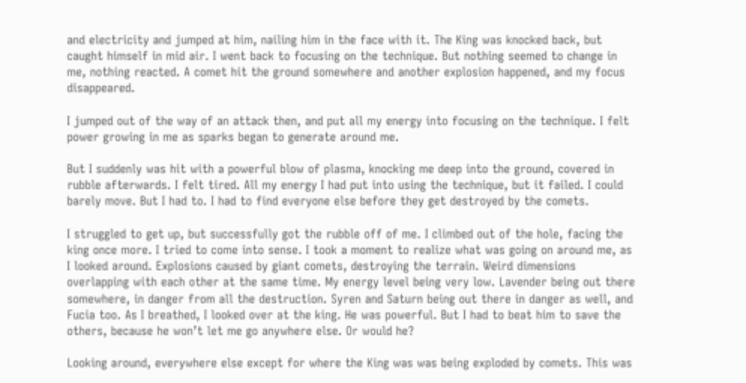and electricity and jumped at him, nailing him in the face with it. The King was knocked back, but caught himself in mid air. I went back to focusing on the technique. But nothing seemed to change in me, nothing reacted. A comet hit the ground somewhere and another explosion happened, and my focus disappeared.

I jumped out of the way of an attack then, and put all my energy into focusing on the technique. I felt power growing in me as sparks began to generate around me.

But I suddenly was hit with a powerful blow of plasma, knocking me deep into the ground, covered in rubble afterwards. I felt tired. All my energy I had put into using the technique, but it failed. I could barely move. But I had to. I had to find everyone else before they get destroyed by the comets.

I struggled to get up, but successfully got the rubble off of me. I climbed out of the hole, facing the king once more. I tried to come into sense. I took a moment to realize what was going on around me, as I looked around. Explosions caused by giant comets, destroying the terrain. Weird dimensions overlapping with each other at the same time. My energy level being very low. Lavender being out there somewhere, in danger from all the destruction. Syren and Saturn being out there in danger as well, and Fucia too. As I breathed, I looked over at the king. He was powerful. But I had to beat him to save the others, because he won’t let me go anywhere else. Or would he?

Looking around, everywhere else except for where the King was was being exploded by comets. This was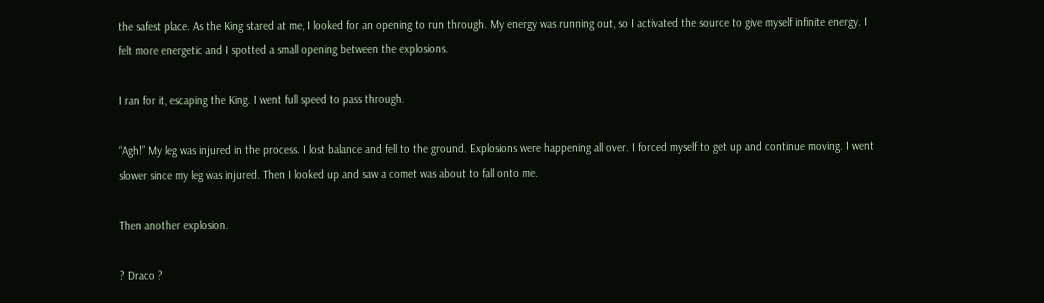the safest place. As the King stared at me, I looked for an opening to run through. My energy was running out, so I activated the source to give myself infinite energy. I felt more energetic and I spotted a small opening between the explosions.

I ran for it, escaping the King. I went full speed to pass through.

“Agh!” My leg was injured in the process. I lost balance and fell to the ground. Explosions were happening all over. I forced myself to get up and continue moving. I went slower since my leg was injured. Then I looked up and saw a comet was about to fall onto me.

Then another explosion.

? Draco ?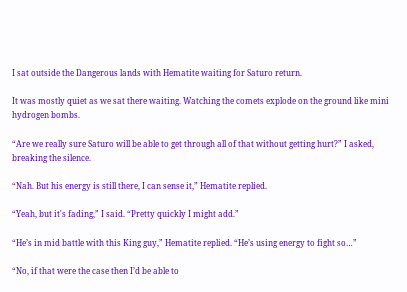I sat outside the Dangerous lands with Hematite waiting for Saturo return.

It was mostly quiet as we sat there waiting. Watching the comets explode on the ground like mini hydrogen bombs.

“Are we really sure Saturo will be able to get through all of that without getting hurt?” I asked, breaking the silence.

“Nah. But his energy is still there, I can sense it,” Hematite replied.

“Yeah, but it's fading,” I said. “Pretty quickly I might add.”

“He’s in mid battle with this King guy,” Hematite replied. “He’s using energy to fight so…”

“No, if that were the case then I’d be able to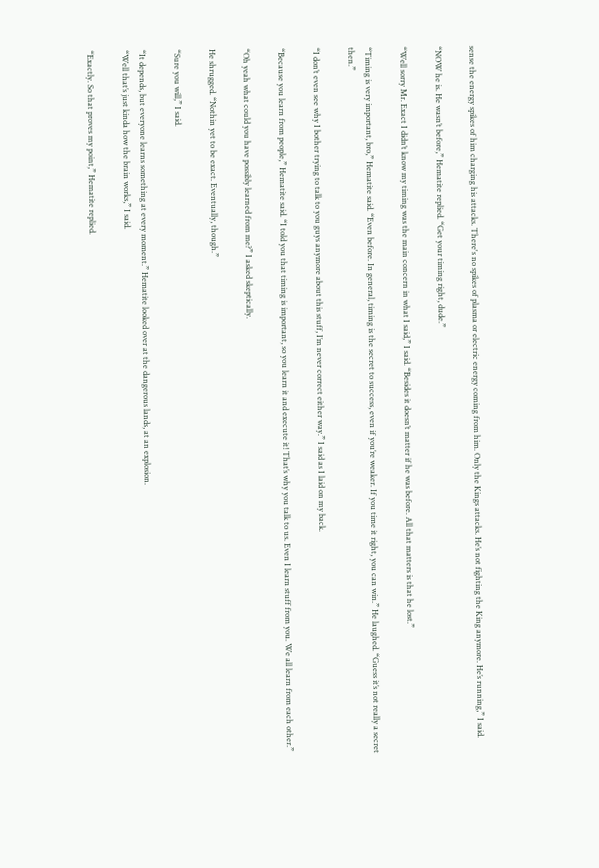sense the energy spikes of him charging his attacks. There's no spikes of plasma or electric energy coming from him. Only the Kings attacks. He’s not fighting the King anymore. He’s running,” I said.

“NOW he is. He wasn’t before,” Hematite replied. “Get your timing right, dude.”

“Well sorry Mr. Exact I didn’t know my timing was the main concern in what I said,” I said. “Besides it doesn’t matter if he was before. All that matters is that he lost.”

“Timing is very important, bro,” Hematite said. “Even before. In general, timing is the secret to success, even if you’re weaker. If you time it right, you can win.” He laughed. “Guess it’s not really a secret then.”

“I don’t even see why I bother trying to talk to you guys anymore about this stuff, I’m never correct either way.” I said as I laid on my back.

“Because you learn from people,” Hematite said. “I told you that timing is important, so you learn it and execute it! That’s why you talk to us. Even I learn stuff from you. We all learn from each other.”

“Oh yeah what could you have possibly learned from me?” I asked skeptically.

He shrugged. “Nothin yet to be exact. Eventually, though.”

“Sure you will,” I said.

“It depends, but everyone learns something at every moment.” Hematite looked over at the dangerous lands, at an explosion.
“Well that’s just kinda how the brain works,” I said.

“Exactly. So that proves my point,” Hematite replied.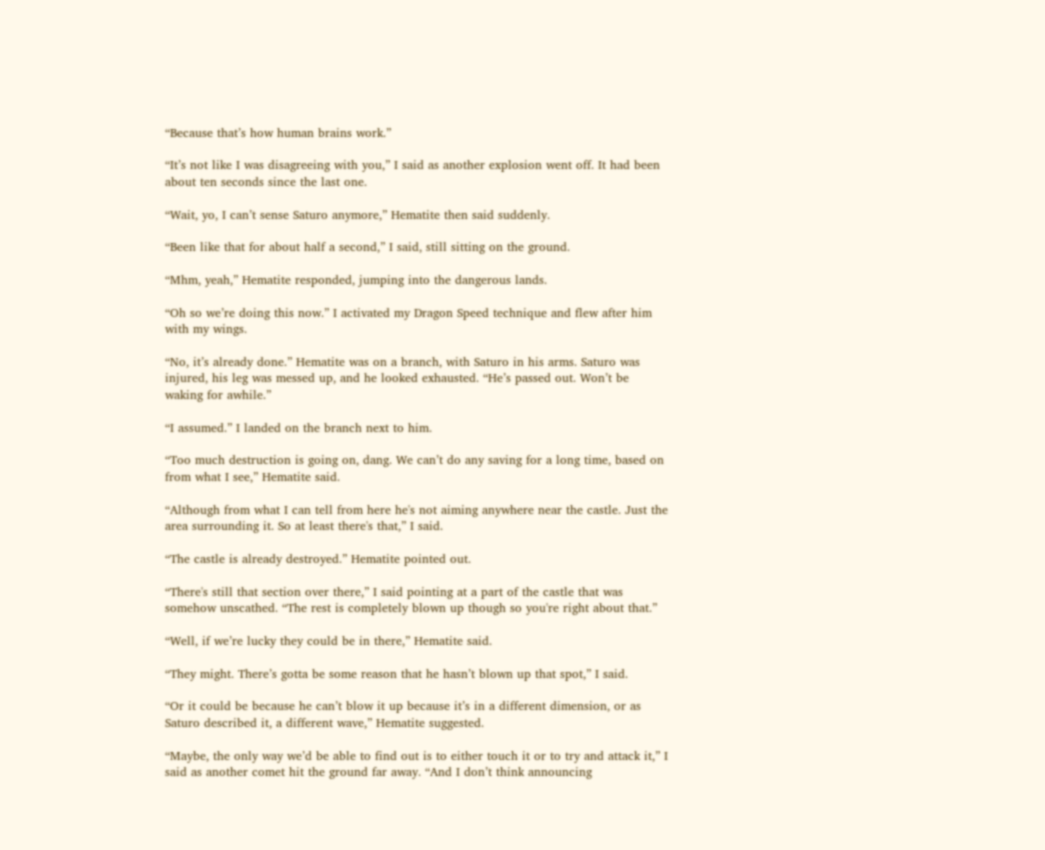“Because that’s how human brains work.”

“It’s not like I was disagreeing with you,” I said as another explosion went off. It had been about ten seconds since the last one.

“Wait, yo, I can’t sense Saturo anymore,” Hematite then said suddenly.

“Been like that for about half a second,” I said, still sitting on the ground.

“Mhm, yeah,” Hematite responded, jumping into the dangerous lands.

“Oh so we’re doing this now.” I activated my Dragon Speed technique and flew after him with my wings.

“No, it’s already done.” Hematite was on a branch, with Saturo in his arms. Saturo was injured, his leg was messed up, and he looked exhausted. “He’s passed out. Won’t be waking for awhile.”

“I assumed.” I landed on the branch next to him.

“Too much destruction is going on, dang. We can’t do any saving for a long time, based on from what I see,” Hematite said.

“Although from what I can tell from here he's not aiming anywhere near the castle. Just the area surrounding it. So at least there's that,” I said.

“The castle is already destroyed.” Hematite pointed out.

“There's still that section over there,” I said pointing at a part of the castle that was somehow unscathed. “The rest is completely blown up though so you're right about that.”

“Well, if we’re lucky they could be in there,” Hematite said.

“They might. There’s gotta be some reason that he hasn’t blown up that spot,” I said.

“Or it could be because he can’t blow it up because it’s in a different dimension, or as Saturo described it, a different wave,” Hematite suggested.

“Maybe, the only way we’d be able to find out is to either touch it or to try and attack it,” I said as another comet hit the ground far away. “And I don’t think announcing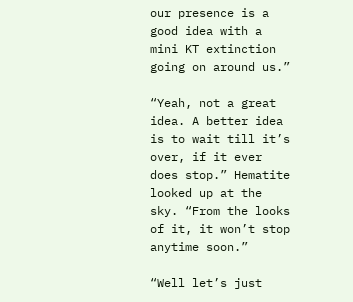our presence is a good idea with a mini KT extinction going on around us.”

“Yeah, not a great idea. A better idea is to wait till it’s over, if it ever does stop.” Hematite looked up at the sky. “From the looks of it, it won’t stop anytime soon.”

“Well let’s just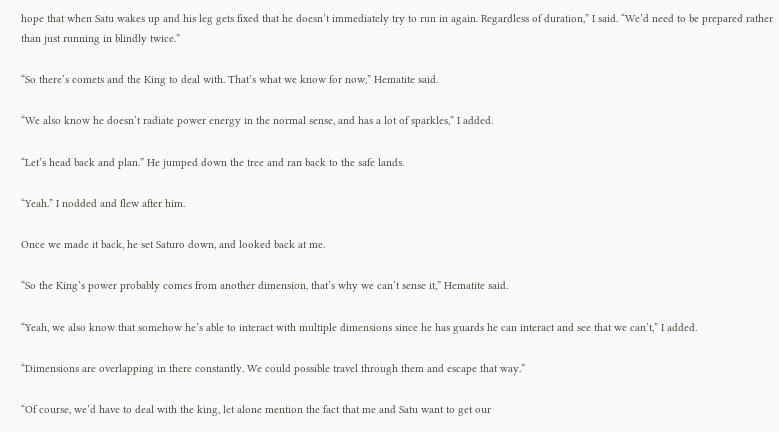hope that when Satu wakes up and his leg gets fixed that he doesn’t immediately try to run in again. Regardless of duration,” I said. “We’d need to be prepared rather than just running in blindly twice.”

“So there’s comets and the King to deal with. That’s what we know for now,” Hematite said.

“We also know he doesn’t radiate power energy in the normal sense, and has a lot of sparkles,” I added.

“Let’s head back and plan.” He jumped down the tree and ran back to the safe lands.

“Yeah.” I nodded and flew after him.

Once we made it back, he set Saturo down, and looked back at me.

“So the King’s power probably comes from another dimension, that’s why we can’t sense it,” Hematite said.

“Yeah, we also know that somehow he’s able to interact with multiple dimensions since he has guards he can interact and see that we can’t,” I added.

“Dimensions are overlapping in there constantly. We could possible travel through them and escape that way.”

“Of course, we’d have to deal with the king, let alone mention the fact that me and Satu want to get our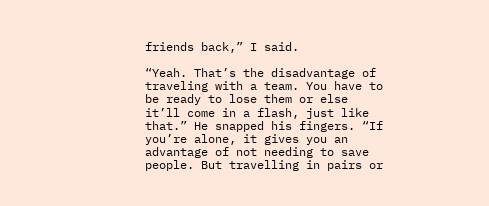friends back,” I said.

“Yeah. That’s the disadvantage of traveling with a team. You have to be ready to lose them or else it’ll come in a flash, just like that.” He snapped his fingers. “If you’re alone, it gives you an advantage of not needing to save people. But travelling in pairs or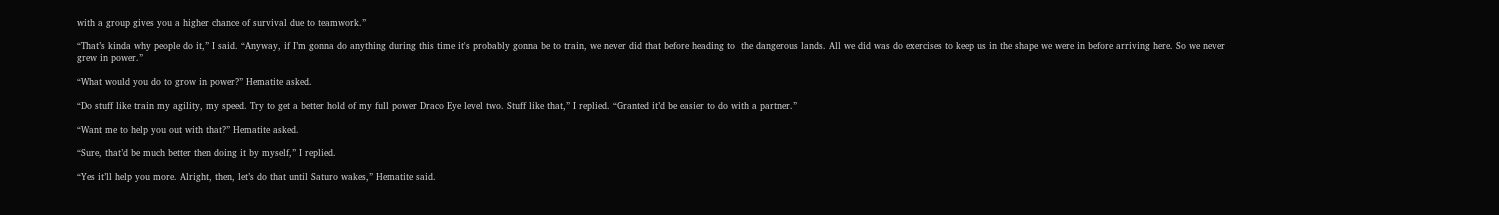with a group gives you a higher chance of survival due to teamwork.”

“That’s kinda why people do it,” I said. “Anyway, if I’m gonna do anything during this time it's probably gonna be to train, we never did that before heading to  the dangerous lands. All we did was do exercises to keep us in the shape we were in before arriving here. So we never grew in power.”

“What would you do to grow in power?” Hematite asked.

“Do stuff like train my agility, my speed. Try to get a better hold of my full power Draco Eye level two. Stuff like that,” I replied. “Granted it’d be easier to do with a partner.”

“Want me to help you out with that?” Hematite asked.

“Sure, that’d be much better then doing it by myself,” I replied.

“Yes it’ll help you more. Alright, then, let’s do that until Saturo wakes,” Hematite said.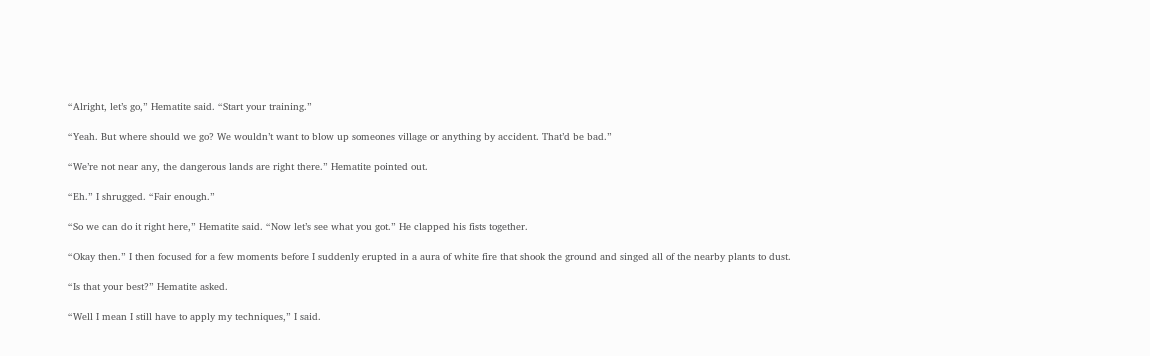“Alright, let’s go,” Hematite said. “Start your training.”

“Yeah. But where should we go? We wouldn’t want to blow up someones village or anything by accident. That’d be bad.”

“We’re not near any, the dangerous lands are right there.” Hematite pointed out.

“Eh.” I shrugged. “Fair enough.”

“So we can do it right here,” Hematite said. “Now let’s see what you got.” He clapped his fists together.

“Okay then.” I then focused for a few moments before I suddenly erupted in a aura of white fire that shook the ground and singed all of the nearby plants to dust.

“Is that your best?” Hematite asked.

“Well I mean I still have to apply my techniques,” I said.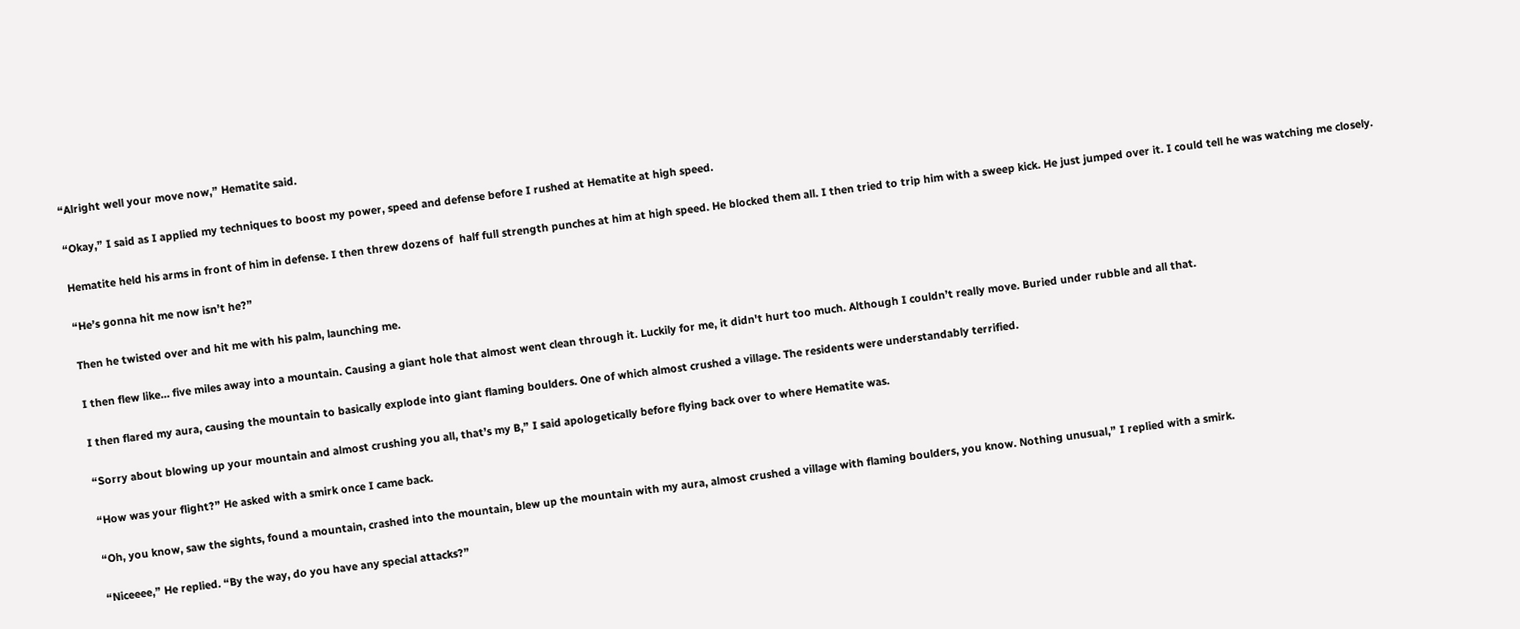“Alright well your move now,” Hematite said.

“Okay,” I said as I applied my techniques to boost my power, speed and defense before I rushed at Hematite at high speed.

Hematite held his arms in front of him in defense. I then threw dozens of  half full strength punches at him at high speed. He blocked them all. I then tried to trip him with a sweep kick. He just jumped over it. I could tell he was watching me closely.

“He’s gonna hit me now isn’t he?”

Then he twisted over and hit me with his palm, launching me.

I then flew like… five miles away into a mountain. Causing a giant hole that almost went clean through it. Luckily for me, it didn't hurt too much. Although I couldn’t really move. Buried under rubble and all that.

I then flared my aura, causing the mountain to basically explode into giant flaming boulders. One of which almost crushed a village. The residents were understandably terrified.

“Sorry about blowing up your mountain and almost crushing you all, that’s my B,” I said apologetically before flying back over to where Hematite was.

“How was your flight?” He asked with a smirk once I came back.

“Oh, you know, saw the sights, found a mountain, crashed into the mountain, blew up the mountain with my aura, almost crushed a village with flaming boulders, you know. Nothing unusual,” I replied with a smirk.

“Niceeee,” He replied. “By the way, do you have any special attacks?”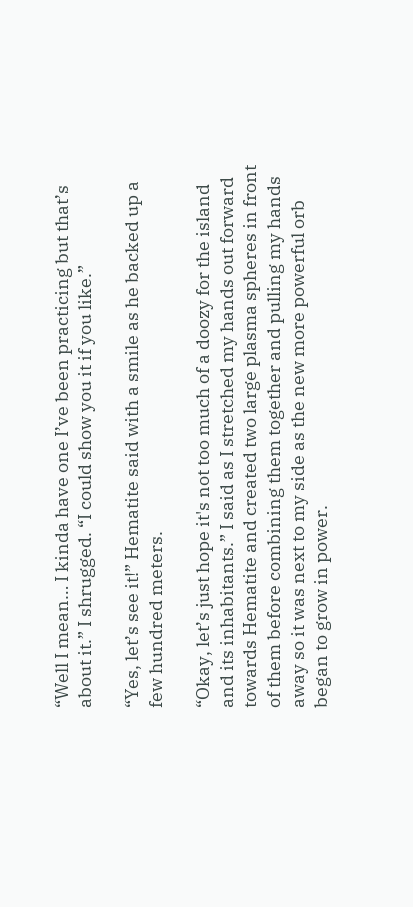“Well I mean… I kinda have one I’ve been practicing but that’s about it.” I shrugged. “I could show you it if you like.”

“Yes, let’s see it!” Hematite said with a smile as he backed up a few hundred meters.

“Okay, let’s just hope it's not too much of a doozy for the island and its inhabitants.” I said as I stretched my hands out forward towards Hematite and created two large plasma spheres in front of them before combining them together and pulling my hands away so it was next to my side as the new more powerful orb began to grow in power.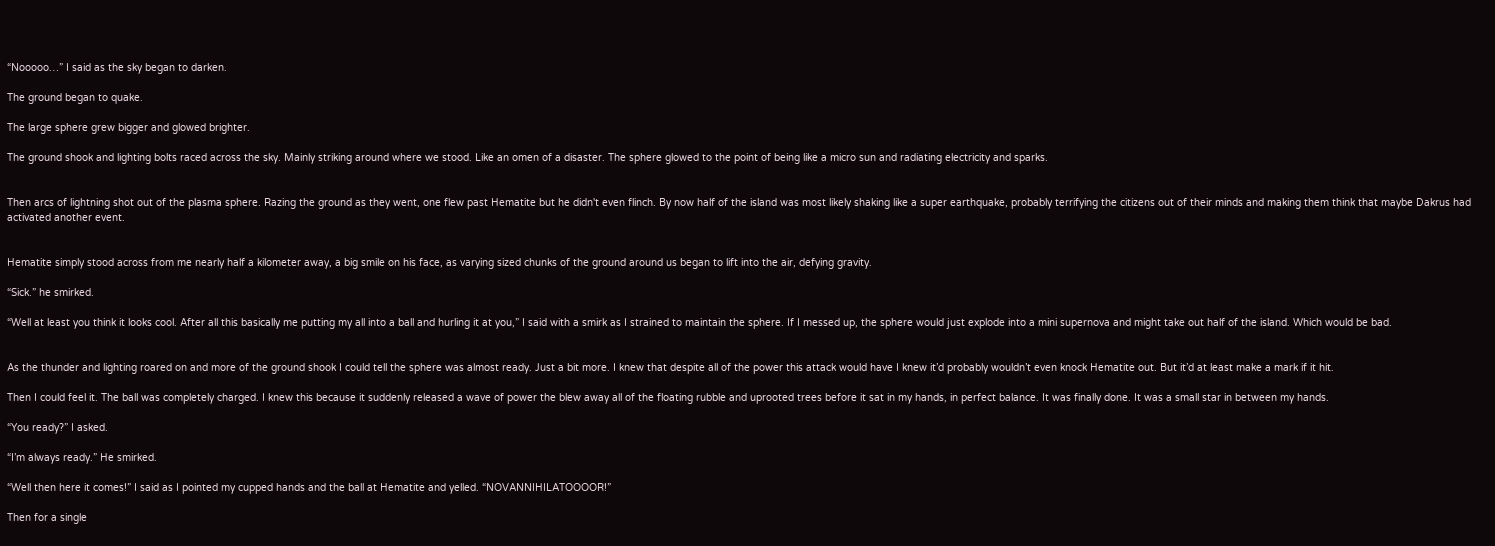“Nooooo…” I said as the sky began to darken.

The ground began to quake.

The large sphere grew bigger and glowed brighter.

The ground shook and lighting bolts raced across the sky. Mainly striking around where we stood. Like an omen of a disaster. The sphere glowed to the point of being like a micro sun and radiating electricity and sparks.


Then arcs of lightning shot out of the plasma sphere. Razing the ground as they went, one flew past Hematite but he didn't even flinch. By now half of the island was most likely shaking like a super earthquake, probably terrifying the citizens out of their minds and making them think that maybe Dakrus had activated another event.


Hematite simply stood across from me nearly half a kilometer away, a big smile on his face, as varying sized chunks of the ground around us began to lift into the air, defying gravity.

“Sick.” he smirked.

“Well at least you think it looks cool. After all this basically me putting my all into a ball and hurling it at you,” I said with a smirk as I strained to maintain the sphere. If I messed up, the sphere would just explode into a mini supernova and might take out half of the island. Which would be bad.


As the thunder and lighting roared on and more of the ground shook I could tell the sphere was almost ready. Just a bit more. I knew that despite all of the power this attack would have I knew it’d probably wouldn’t even knock Hematite out. But it’d at least make a mark if it hit.

Then I could feel it. The ball was completely charged. I knew this because it suddenly released a wave of power the blew away all of the floating rubble and uprooted trees before it sat in my hands, in perfect balance. It was finally done. It was a small star in between my hands.

“You ready?” I asked.

“I’m always ready.” He smirked.

“Well then here it comes!” I said as I pointed my cupped hands and the ball at Hematite and yelled. “NOVANNIHILATOOOOR!”

Then for a single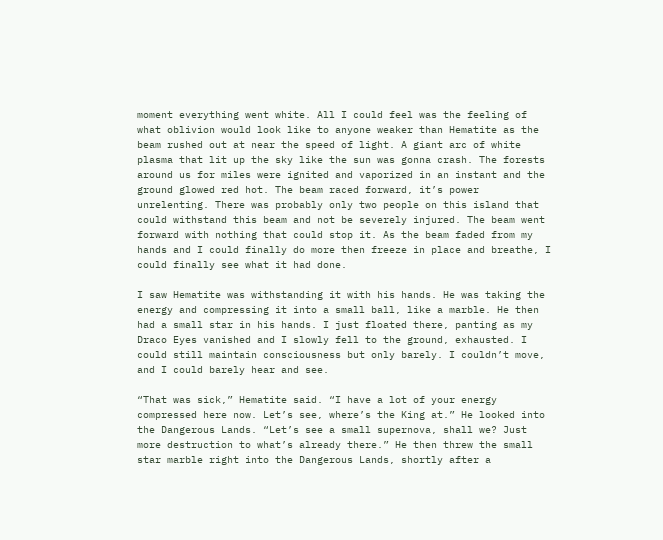moment everything went white. All I could feel was the feeling of what oblivion would look like to anyone weaker than Hematite as the beam rushed out at near the speed of light. A giant arc of white plasma that lit up the sky like the sun was gonna crash. The forests around us for miles were ignited and vaporized in an instant and the ground glowed red hot. The beam raced forward, it’s power unrelenting. There was probably only two people on this island that could withstand this beam and not be severely injured. The beam went forward with nothing that could stop it. As the beam faded from my hands and I could finally do more then freeze in place and breathe, I could finally see what it had done.

I saw Hematite was withstanding it with his hands. He was taking the energy and compressing it into a small ball, like a marble. He then had a small star in his hands. I just floated there, panting as my Draco Eyes vanished and I slowly fell to the ground, exhausted. I could still maintain consciousness but only barely. I couldn’t move, and I could barely hear and see.

“That was sick,” Hematite said. “I have a lot of your energy compressed here now. Let’s see, where’s the King at.” He looked into the Dangerous Lands. “Let’s see a small supernova, shall we? Just more destruction to what’s already there.” He then threw the small star marble right into the Dangerous Lands, shortly after a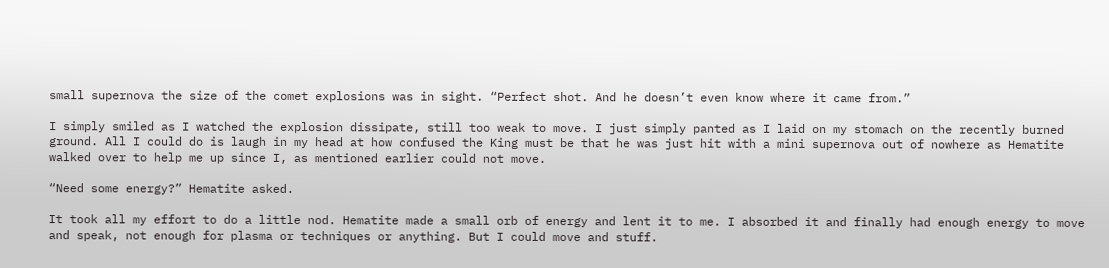small supernova the size of the comet explosions was in sight. “Perfect shot. And he doesn’t even know where it came from.”

I simply smiled as I watched the explosion dissipate, still too weak to move. I just simply panted as I laid on my stomach on the recently burned ground. All I could do is laugh in my head at how confused the King must be that he was just hit with a mini supernova out of nowhere as Hematite walked over to help me up since I, as mentioned earlier could not move.

“Need some energy?” Hematite asked.

It took all my effort to do a little nod. Hematite made a small orb of energy and lent it to me. I absorbed it and finally had enough energy to move and speak, not enough for plasma or techniques or anything. But I could move and stuff.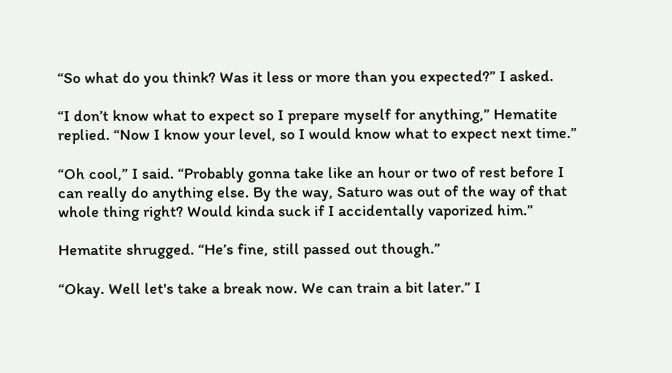“So what do you think? Was it less or more than you expected?” I asked.

“I don’t know what to expect so I prepare myself for anything,” Hematite replied. “Now I know your level, so I would know what to expect next time.”

“Oh cool,” I said. “Probably gonna take like an hour or two of rest before I can really do anything else. By the way, Saturo was out of the way of that whole thing right? Would kinda suck if I accidentally vaporized him.”

Hematite shrugged. “He’s fine, still passed out though.”

“Okay. Well let's take a break now. We can train a bit later.” I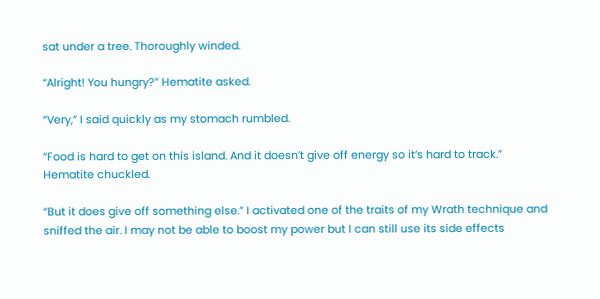sat under a tree. Thoroughly winded.

“Alright! You hungry?” Hematite asked.

“Very,” I said quickly as my stomach rumbled.

“Food is hard to get on this island. And it doesn’t give off energy so it’s hard to track.” Hematite chuckled.

“But it does give off something else.” I activated one of the traits of my Wrath technique and sniffed the air. I may not be able to boost my power but I can still use its side effects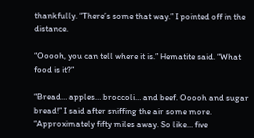thankfully. “There’s some that way.” I pointed off in the distance.

“Ooooh, you can tell where it is.” Hematite said. “What food is it?”

“Bread… apples… broccoli… and beef. Ooooh and sugar bread!” I said after sniffing the air some more. “Approximately fifty miles away. So like… five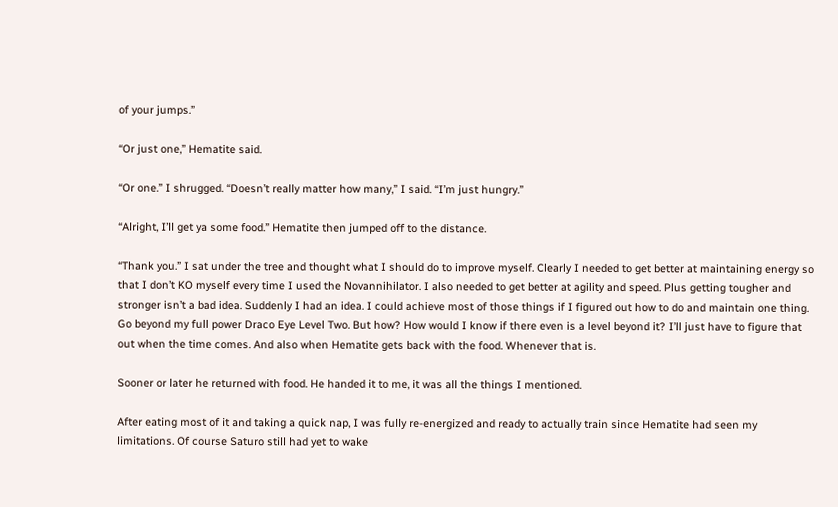of your jumps.”

“Or just one,” Hematite said.

“Or one.” I shrugged. “Doesn’t really matter how many,” I said. “I’m just hungry.”

“Alright, I’ll get ya some food.” Hematite then jumped off to the distance.

“Thank you.” I sat under the tree and thought what I should do to improve myself. Clearly I needed to get better at maintaining energy so that I don’t KO myself every time I used the Novannihilator. I also needed to get better at agility and speed. Plus getting tougher and stronger isn’t a bad idea. Suddenly I had an idea. I could achieve most of those things if I figured out how to do and maintain one thing. Go beyond my full power Draco Eye Level Two. But how? How would I know if there even is a level beyond it? I’ll just have to figure that out when the time comes. And also when Hematite gets back with the food. Whenever that is.

Sooner or later he returned with food. He handed it to me, it was all the things I mentioned.

After eating most of it and taking a quick nap, I was fully re-energized and ready to actually train since Hematite had seen my limitations. Of course Saturo still had yet to wake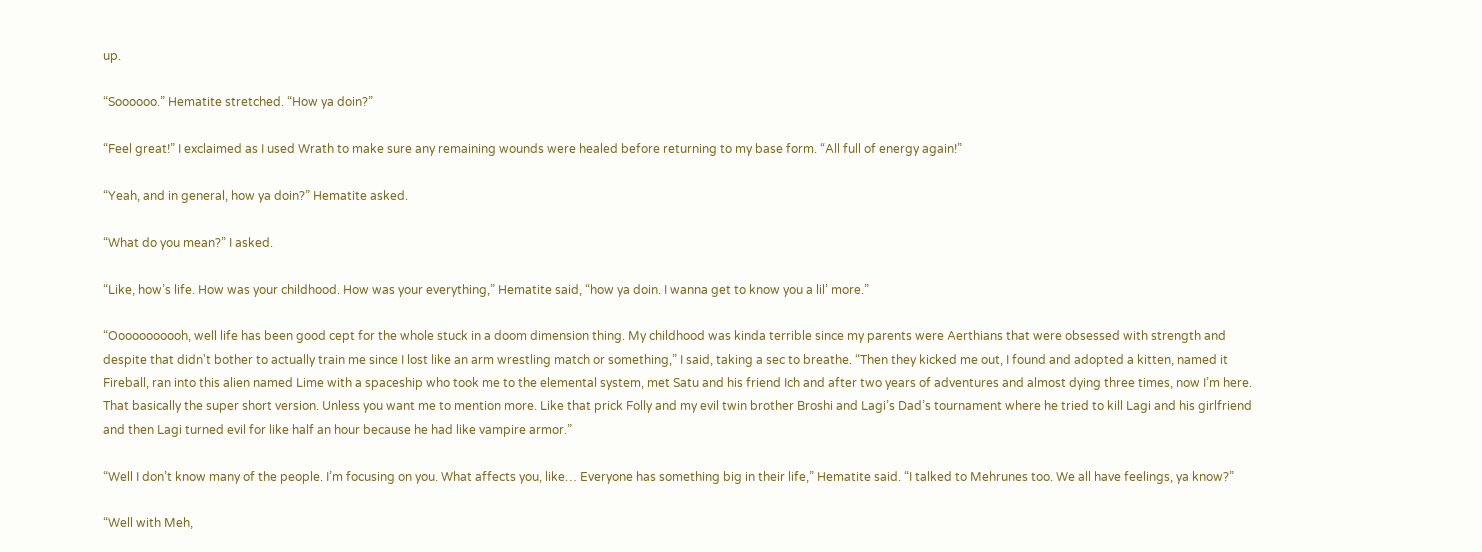up.

“Soooooo.” Hematite stretched. “How ya doin?”

“Feel great!” I exclaimed as I used Wrath to make sure any remaining wounds were healed before returning to my base form. “All full of energy again!”

“Yeah, and in general, how ya doin?” Hematite asked.

“What do you mean?” I asked.

“Like, how’s life. How was your childhood. How was your everything,” Hematite said, “how ya doin. I wanna get to know you a lil’ more.”

“Ooooooooooh, well life has been good cept for the whole stuck in a doom dimension thing. My childhood was kinda terrible since my parents were Aerthians that were obsessed with strength and despite that didn't bother to actually train me since I lost like an arm wrestling match or something,” I said, taking a sec to breathe. “Then they kicked me out, I found and adopted a kitten, named it Fireball, ran into this alien named Lime with a spaceship who took me to the elemental system, met Satu and his friend Ich and after two years of adventures and almost dying three times, now I’m here. That basically the super short version. Unless you want me to mention more. Like that prick Folly and my evil twin brother Broshi and Lagi’s Dad’s tournament where he tried to kill Lagi and his girlfriend and then Lagi turned evil for like half an hour because he had like vampire armor.”

“Well I don’t know many of the people. I’m focusing on you. What affects you, like… Everyone has something big in their life,” Hematite said. “I talked to Mehrunes too. We all have feelings, ya know?”

“Well with Meh,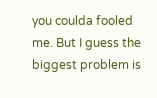you coulda fooled me. But I guess the biggest problem is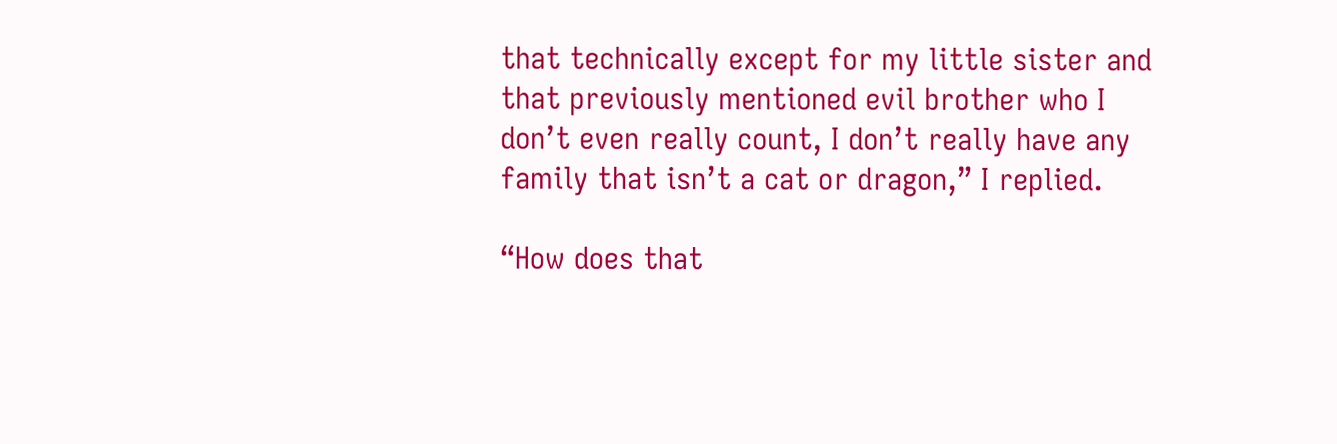that technically except for my little sister and that previously mentioned evil brother who I don’t even really count, I don’t really have any family that isn’t a cat or dragon,” I replied.

“How does that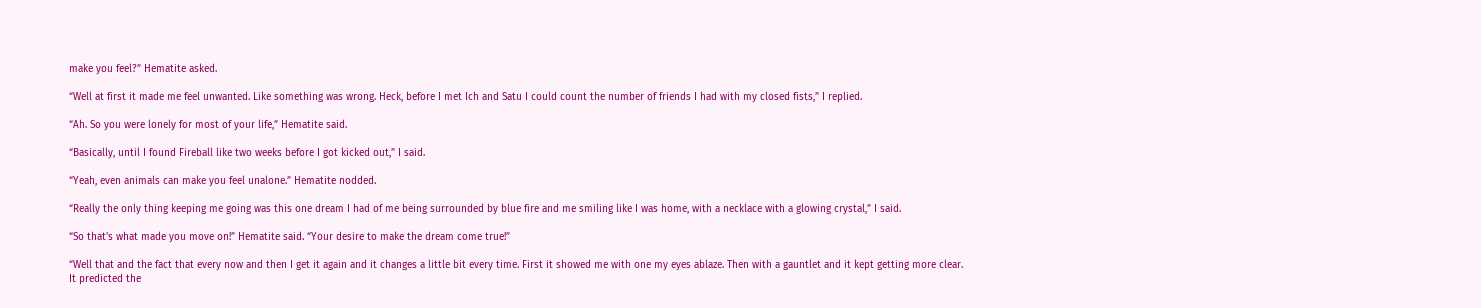make you feel?” Hematite asked.

“Well at first it made me feel unwanted. Like something was wrong. Heck, before I met Ich and Satu I could count the number of friends I had with my closed fists,” I replied.

“Ah. So you were lonely for most of your life,” Hematite said.

“Basically, until I found Fireball like two weeks before I got kicked out,” I said.

“Yeah, even animals can make you feel unalone.” Hematite nodded.

“Really the only thing keeping me going was this one dream I had of me being surrounded by blue fire and me smiling like I was home, with a necklace with a glowing crystal,” I said.

“So that’s what made you move on!” Hematite said. “Your desire to make the dream come true!”

“Well that and the fact that every now and then I get it again and it changes a little bit every time. First it showed me with one my eyes ablaze. Then with a gauntlet and it kept getting more clear. It predicted the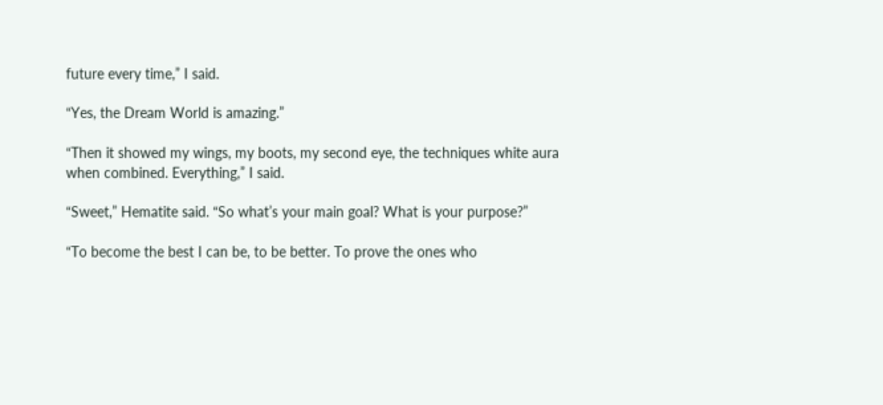future every time,” I said.

“Yes, the Dream World is amazing.”

“Then it showed my wings, my boots, my second eye, the techniques white aura when combined. Everything,” I said.

“Sweet,” Hematite said. “So what’s your main goal? What is your purpose?”

“To become the best I can be, to be better. To prove the ones who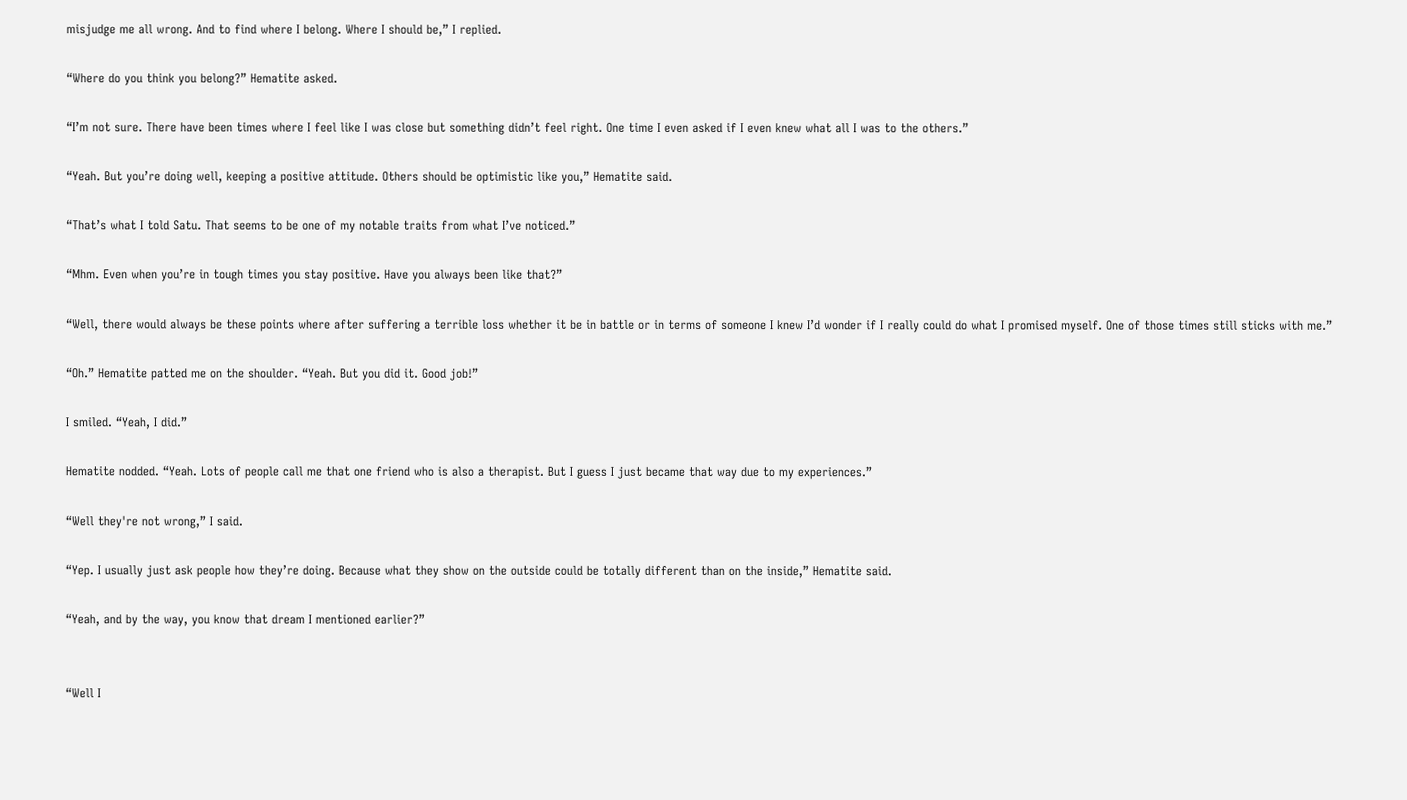misjudge me all wrong. And to find where I belong. Where I should be,” I replied.

“Where do you think you belong?” Hematite asked.

“I’m not sure. There have been times where I feel like I was close but something didn’t feel right. One time I even asked if I even knew what all I was to the others.”

“Yeah. But you’re doing well, keeping a positive attitude. Others should be optimistic like you,” Hematite said.

“That’s what I told Satu. That seems to be one of my notable traits from what I’ve noticed.”

“Mhm. Even when you’re in tough times you stay positive. Have you always been like that?”

“Well, there would always be these points where after suffering a terrible loss whether it be in battle or in terms of someone I knew I’d wonder if I really could do what I promised myself. One of those times still sticks with me.”

“Oh.” Hematite patted me on the shoulder. “Yeah. But you did it. Good job!”

I smiled. “Yeah, I did.”

Hematite nodded. “Yeah. Lots of people call me that one friend who is also a therapist. But I guess I just became that way due to my experiences.”

“Well they're not wrong,” I said.

“Yep. I usually just ask people how they’re doing. Because what they show on the outside could be totally different than on the inside,” Hematite said.

“Yeah, and by the way, you know that dream I mentioned earlier?”


“Well I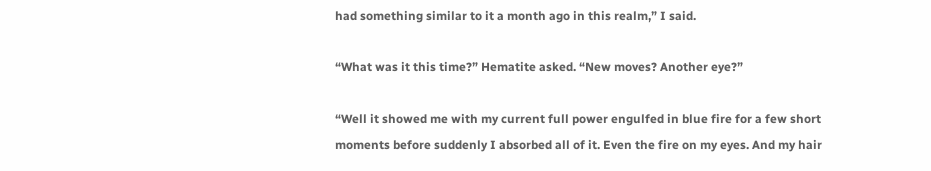had something similar to it a month ago in this realm,” I said.

“What was it this time?” Hematite asked. “New moves? Another eye?”

“Well it showed me with my current full power engulfed in blue fire for a few short moments before suddenly I absorbed all of it. Even the fire on my eyes. And my hair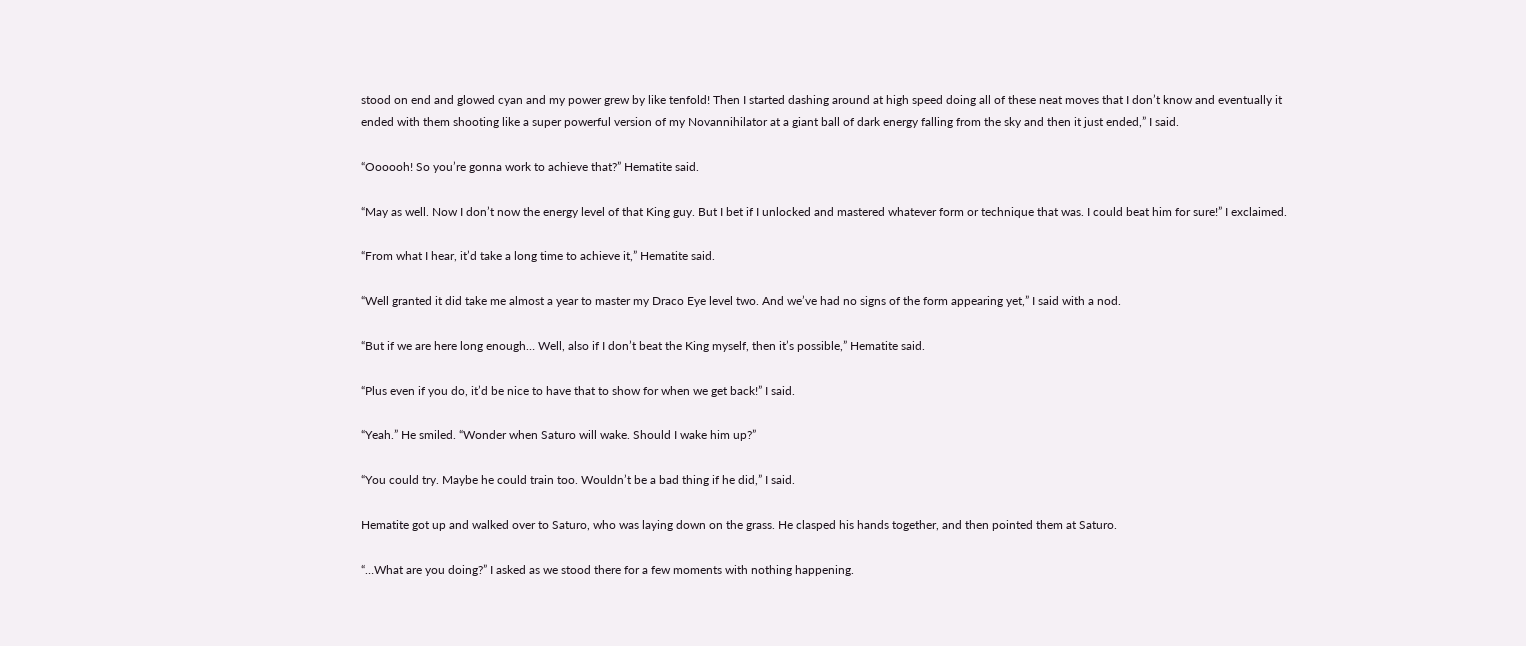stood on end and glowed cyan and my power grew by like tenfold! Then I started dashing around at high speed doing all of these neat moves that I don’t know and eventually it ended with them shooting like a super powerful version of my Novannihilator at a giant ball of dark energy falling from the sky and then it just ended,” I said.

“Oooooh! So you’re gonna work to achieve that?” Hematite said.

“May as well. Now I don’t now the energy level of that King guy. But I bet if I unlocked and mastered whatever form or technique that was. I could beat him for sure!” I exclaimed.

“From what I hear, it’d take a long time to achieve it,” Hematite said.

“Well granted it did take me almost a year to master my Draco Eye level two. And we’ve had no signs of the form appearing yet,” I said with a nod.

“But if we are here long enough… Well, also if I don’t beat the King myself, then it’s possible,” Hematite said.

“Plus even if you do, it’d be nice to have that to show for when we get back!” I said.

“Yeah.” He smiled. “Wonder when Saturo will wake. Should I wake him up?”

“You could try. Maybe he could train too. Wouldn’t be a bad thing if he did,” I said.

Hematite got up and walked over to Saturo, who was laying down on the grass. He clasped his hands together, and then pointed them at Saturo.

“…What are you doing?” I asked as we stood there for a few moments with nothing happening.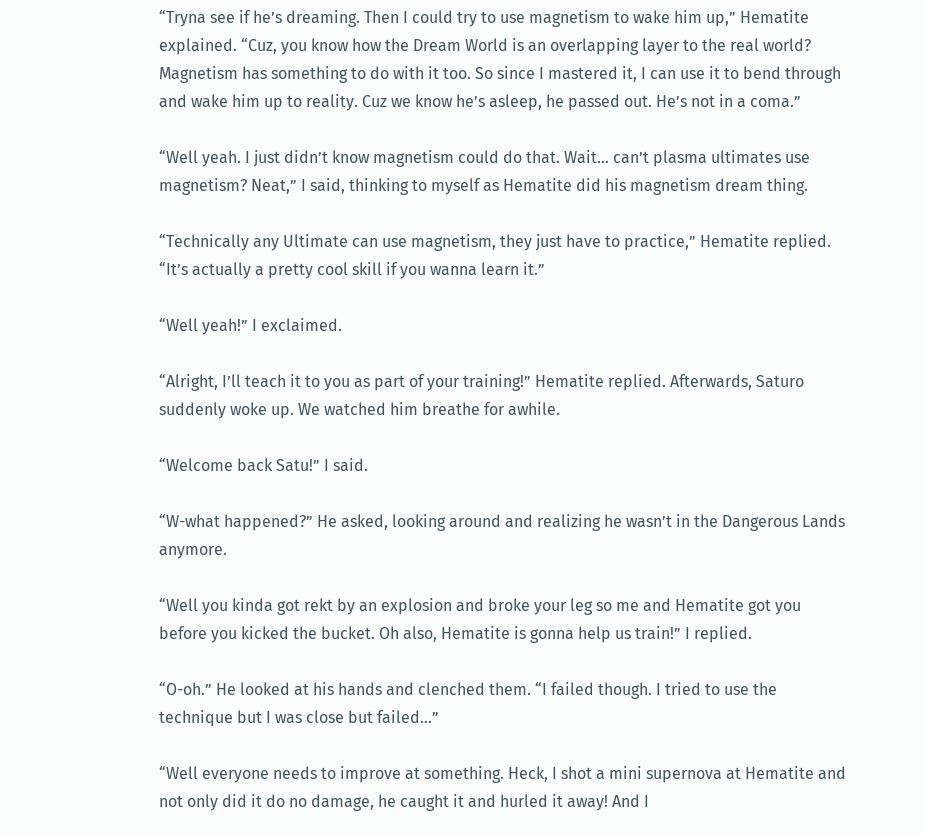“Tryna see if he’s dreaming. Then I could try to use magnetism to wake him up,” Hematite explained. “Cuz, you know how the Dream World is an overlapping layer to the real world? Magnetism has something to do with it too. So since I mastered it, I can use it to bend through and wake him up to reality. Cuz we know he’s asleep, he passed out. He’s not in a coma.”

“Well yeah. I just didn’t know magnetism could do that. Wait… can’t plasma ultimates use magnetism? Neat,” I said, thinking to myself as Hematite did his magnetism dream thing.

“Technically any Ultimate can use magnetism, they just have to practice,” Hematite replied. “It’s actually a pretty cool skill if you wanna learn it.”

“Well yeah!” I exclaimed.

“Alright, I’ll teach it to you as part of your training!” Hematite replied. Afterwards, Saturo suddenly woke up. We watched him breathe for awhile.

“Welcome back Satu!” I said.

“W-what happened?” He asked, looking around and realizing he wasn’t in the Dangerous Lands anymore.

“Well you kinda got rekt by an explosion and broke your leg so me and Hematite got you before you kicked the bucket. Oh also, Hematite is gonna help us train!” I replied.

“O-oh.” He looked at his hands and clenched them. “I failed though. I tried to use the technique but I was close but failed…”

“Well everyone needs to improve at something. Heck, I shot a mini supernova at Hematite and not only did it do no damage, he caught it and hurled it away! And I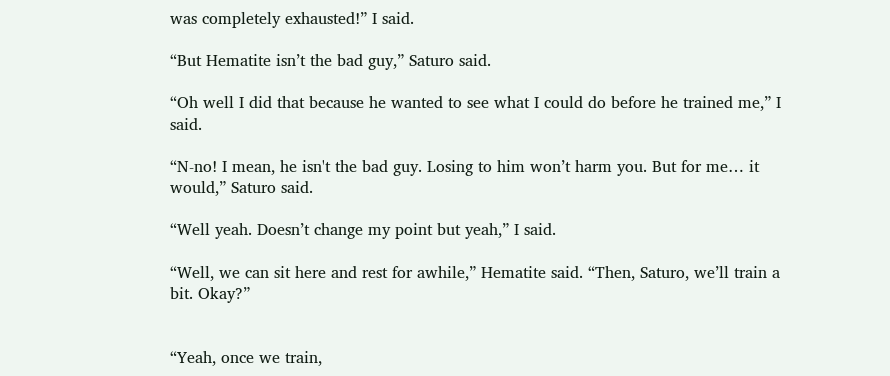was completely exhausted!” I said.

“But Hematite isn’t the bad guy,” Saturo said.

“Oh well I did that because he wanted to see what I could do before he trained me,” I said.

“N-no! I mean, he isn't the bad guy. Losing to him won’t harm you. But for me… it would,” Saturo said.

“Well yeah. Doesn’t change my point but yeah,” I said.

“Well, we can sit here and rest for awhile,” Hematite said. “Then, Saturo, we’ll train a bit. Okay?”


“Yeah, once we train,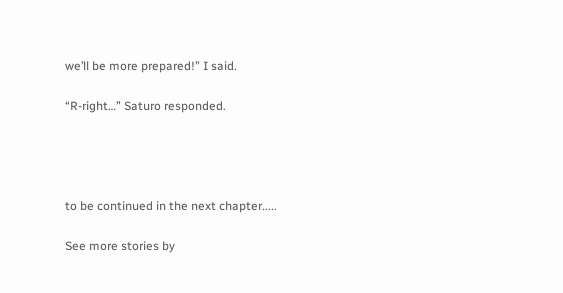we’ll be more prepared!” I said.

“R-right…” Saturo responded.




to be continued in the next chapter.....

See more stories by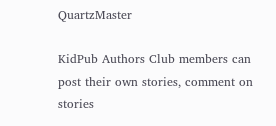QuartzMaster

KidPub Authors Club members can post their own stories, comment on stories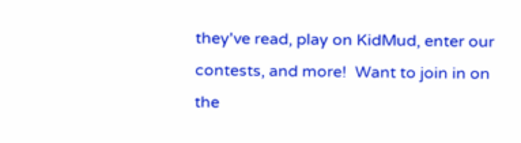they've read, play on KidMud, enter our contests, and more!  Want to join in on the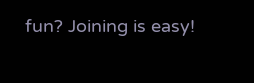fun? Joining is easy!